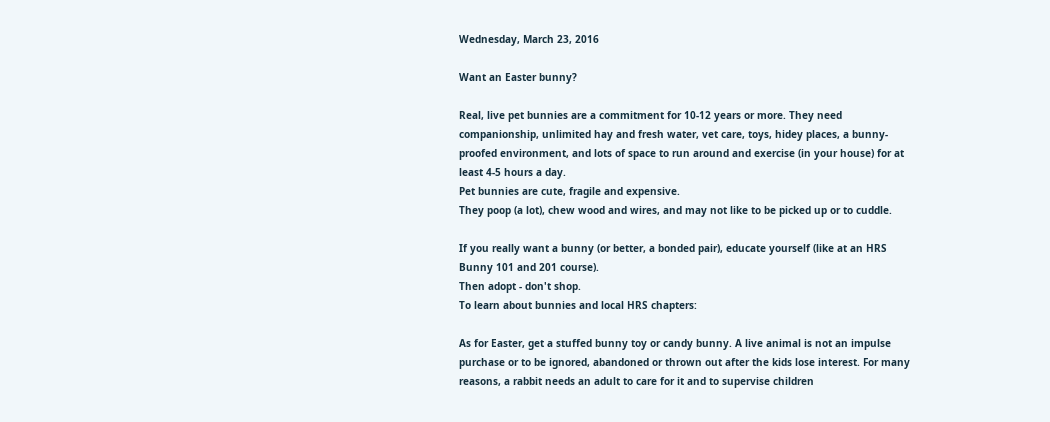Wednesday, March 23, 2016

Want an Easter bunny?

Real, live pet bunnies are a commitment for 10-12 years or more. They need companionship, unlimited hay and fresh water, vet care, toys, hidey places, a bunny-proofed environment, and lots of space to run around and exercise (in your house) for at least 4-5 hours a day.
Pet bunnies are cute, fragile and expensive.
They poop (a lot), chew wood and wires, and may not like to be picked up or to cuddle.

If you really want a bunny (or better, a bonded pair), educate yourself (like at an HRS Bunny 101 and 201 course).
Then adopt - don't shop.
To learn about bunnies and local HRS chapters:

As for Easter, get a stuffed bunny toy or candy bunny. A live animal is not an impulse purchase or to be ignored, abandoned or thrown out after the kids lose interest. For many reasons, a rabbit needs an adult to care for it and to supervise children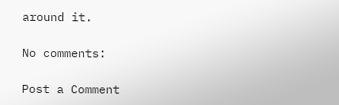around it.

No comments:

Post a Comment